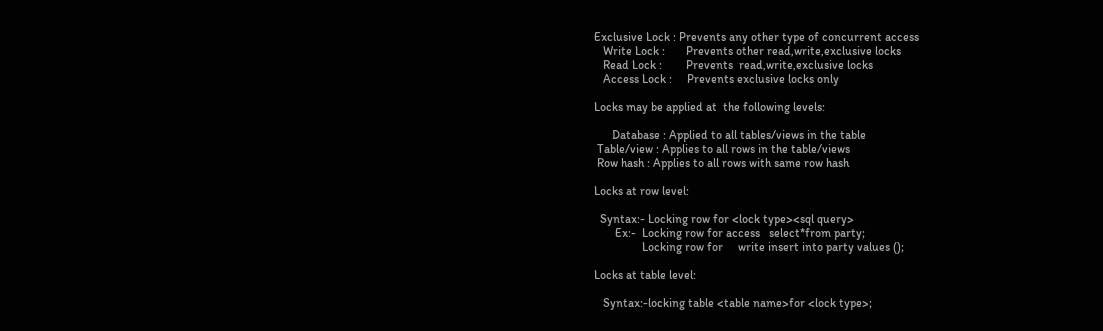Exclusive Lock : Prevents any other type of concurrent access
   Write Lock :       Prevents other read,write,exclusive locks
   Read Lock :        Prevents  read,write,exclusive locks
   Access Lock :     Prevents exclusive locks only

Locks may be applied at  the following levels:

      Database : Applied to all tables/views in the table
 Table/view : Applies to all rows in the table/views
 Row hash : Applies to all rows with same row hash

Locks at row level:

  Syntax:- Locking row for <lock type><sql query>
       Ex:-  Locking row for access   select*from party;
                Locking row for     write insert into party values ();

Locks at table level:

   Syntax:-locking table <table name>for <lock type>;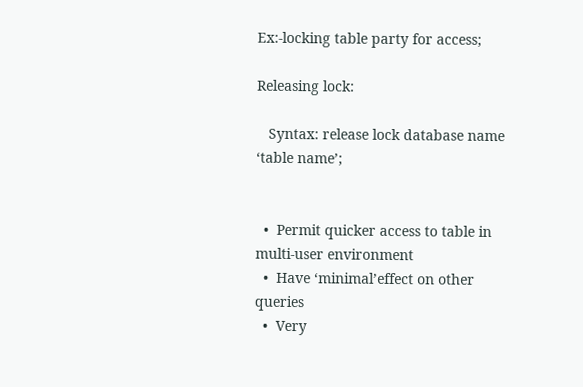Ex:-locking table party for access;

Releasing lock:

   Syntax: release lock database name ‘table name’;


  •  Permit quicker access to table in multi-user environment
  •  Have ‘minimal’effect on other queries
  •  Very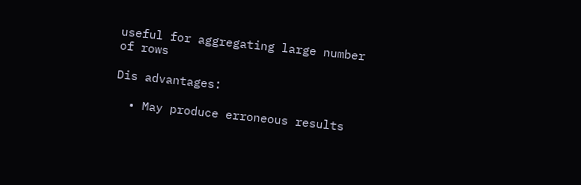useful for aggregating large number of rows

Dis advantages:

  • May produce erroneous results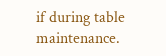if during table maintenance.